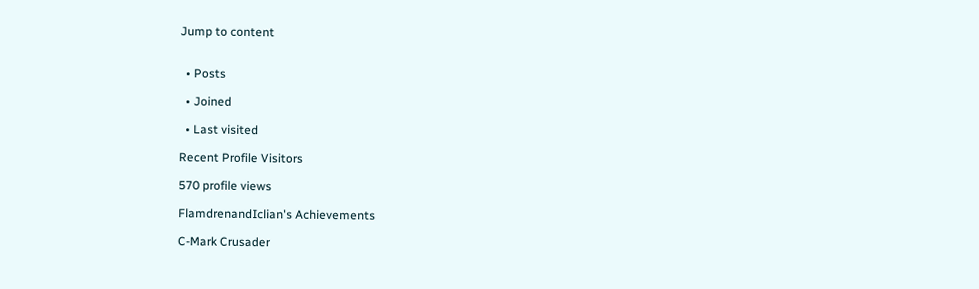Jump to content


  • Posts

  • Joined

  • Last visited

Recent Profile Visitors

570 profile views

FlamdrenandIclian's Achievements

C-Mark Crusader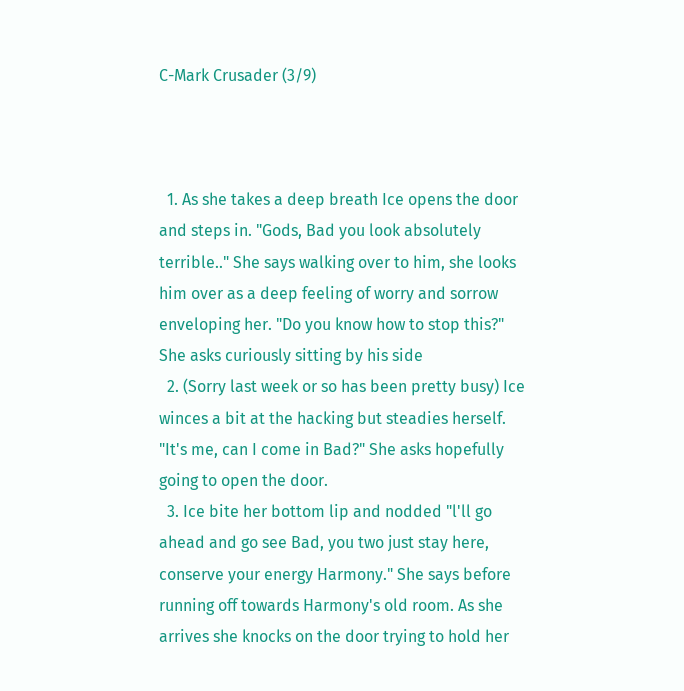C-Mark Crusader (3/9)



  1. As she takes a deep breath Ice opens the door and steps in. "Gods, Bad you look absolutely terrible.." She says walking over to him, she looks him over as a deep feeling of worry and sorrow enveloping her. "Do you know how to stop this?" She asks curiously sitting by his side
  2. (Sorry last week or so has been pretty busy) Ice winces a bit at the hacking but steadies herself. "It's me, can I come in Bad?" She asks hopefully going to open the door.
  3. Ice bite her bottom lip and nodded "l'll go ahead and go see Bad, you two just stay here, conserve your energy Harmony." She says before running off towards Harmony's old room. As she arrives she knocks on the door trying to hold her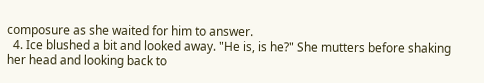composure as she waited for him to answer.
  4. Ice blushed a bit and looked away. "He is, is he?" She mutters before shaking her head and looking back to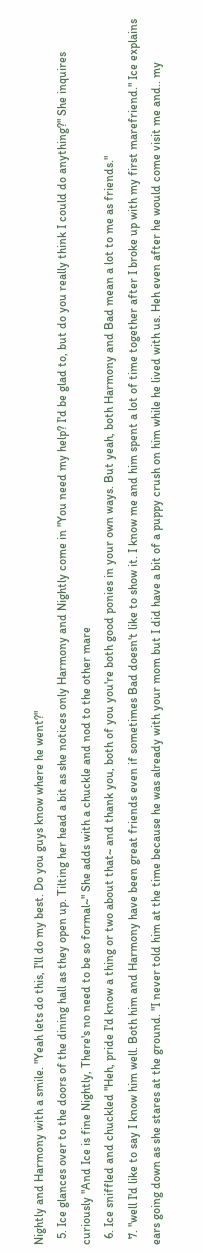Nightly and Harmony with a smile. "Yeah lets do this, I'll do my best. Do you guys know where he went?"
  5. Ice glances over to the doors of the dining hall as they open up. Tilting her head a bit as she notices only Harmony and Nightly come in "You need my help? I'd be glad to, but do you really think I could do anything?" She inquires curiously "And Ice is fine Nightly, There's no need to be so formal~" She adds with a chuckle and nod to the other mare
  6. Ice sniffled and chuckled "Heh, pride I'd know a thing or two about that~ and thank you, both of you you're both good ponies in your own ways. But yeah, both Harmony and Bad mean a lot to me as friends."
  7. "well I'd like to say I know him well. Both him and Harmony have been great friends even if sometimes Bad doesn't like to show it. I know me and him spent a lot of time together after I broke up with my first marefriend." Ice explains ears going down as she stares at the ground. "I never told him at the time because he was already with your mom but I did have a bit of a puppy crush on him while he lived with us. Heh even after he would come visit me and.. my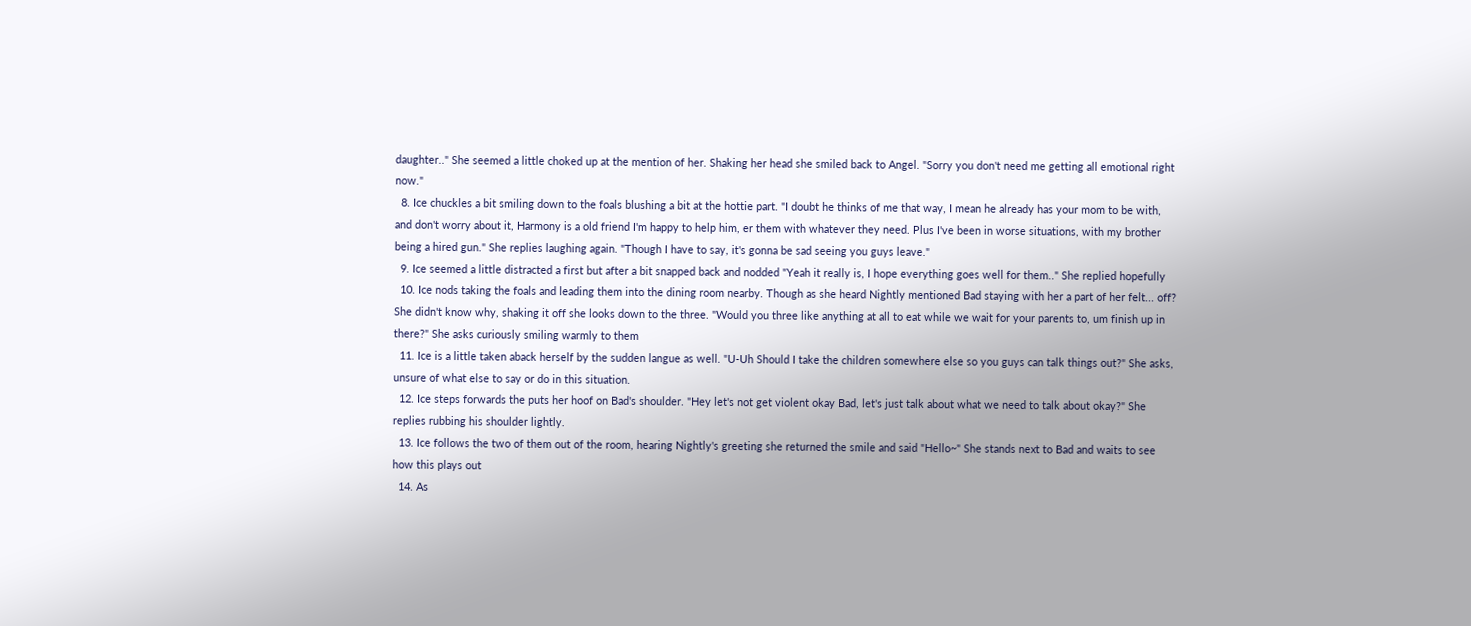daughter.." She seemed a little choked up at the mention of her. Shaking her head she smiled back to Angel. "Sorry you don't need me getting all emotional right now."
  8. Ice chuckles a bit smiling down to the foals blushing a bit at the hottie part. "I doubt he thinks of me that way, I mean he already has your mom to be with, and don't worry about it, Harmony is a old friend I'm happy to help him, er them with whatever they need. Plus I've been in worse situations, with my brother being a hired gun." She replies laughing again. "Though I have to say, it's gonna be sad seeing you guys leave."
  9. Ice seemed a little distracted a first but after a bit snapped back and nodded "Yeah it really is, I hope everything goes well for them.." She replied hopefully
  10. Ice nods taking the foals and leading them into the dining room nearby. Though as she heard Nightly mentioned Bad staying with her a part of her felt... off? She didn't know why, shaking it off she looks down to the three. "Would you three like anything at all to eat while we wait for your parents to, um finish up in there?" She asks curiously smiling warmly to them
  11. Ice is a little taken aback herself by the sudden langue as well. "U-Uh Should I take the children somewhere else so you guys can talk things out?" She asks, unsure of what else to say or do in this situation.
  12. Ice steps forwards the puts her hoof on Bad's shoulder. "Hey let's not get violent okay Bad, let's just talk about what we need to talk about okay?" She replies rubbing his shoulder lightly.
  13. Ice follows the two of them out of the room, hearing Nightly's greeting she returned the smile and said "Hello~" She stands next to Bad and waits to see how this plays out
  14. As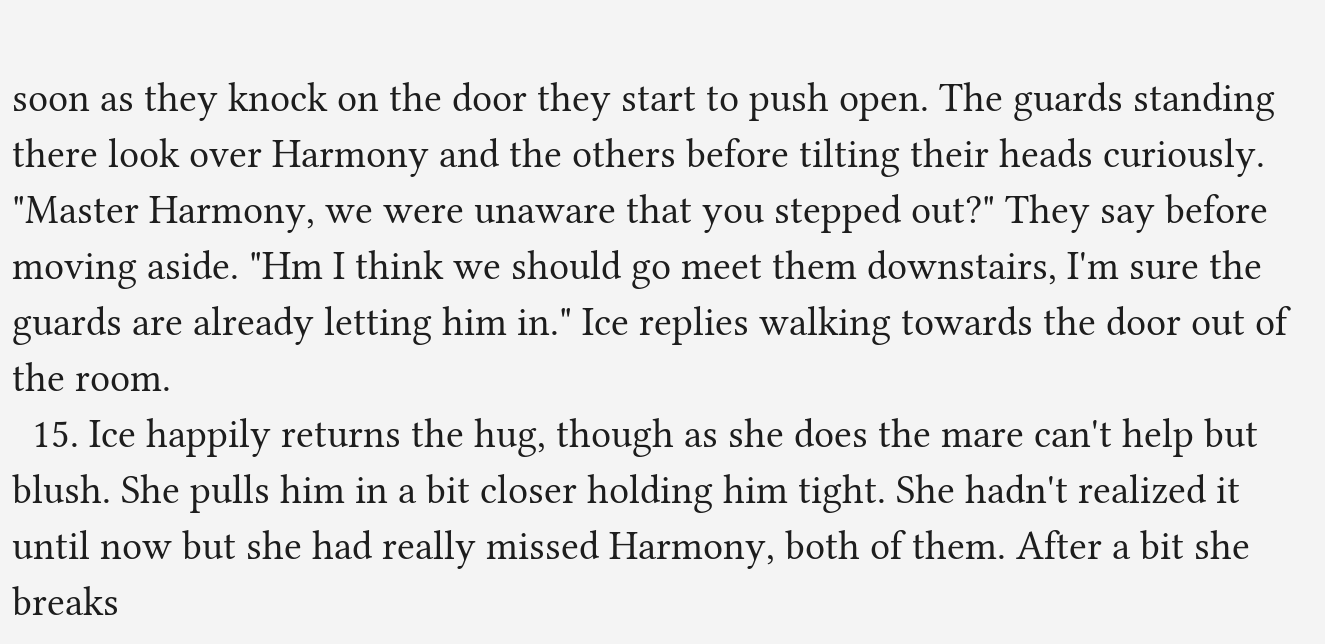soon as they knock on the door they start to push open. The guards standing there look over Harmony and the others before tilting their heads curiously. "Master Harmony, we were unaware that you stepped out?" They say before moving aside. "Hm I think we should go meet them downstairs, I'm sure the guards are already letting him in." Ice replies walking towards the door out of the room.
  15. Ice happily returns the hug, though as she does the mare can't help but blush. She pulls him in a bit closer holding him tight. She hadn't realized it until now but she had really missed Harmony, both of them. After a bit she breaks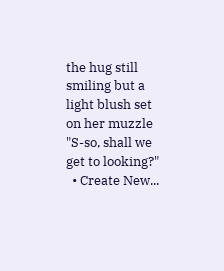the hug still smiling but a light blush set on her muzzle "S-so, shall we get to looking?"
  • Create New...